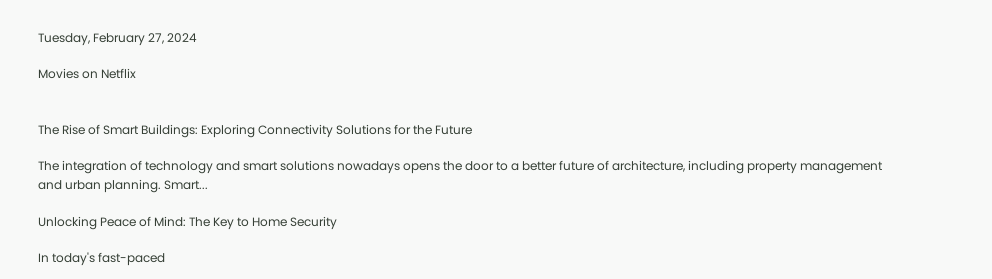Tuesday, February 27, 2024

Movies on Netflix


The Rise of Smart Buildings: Exploring Connectivity Solutions for the Future

The integration of technology and smart solutions nowadays opens the door to a better future of architecture, including property management and urban planning. Smart...

Unlocking Peace of Mind: The Key to Home Security

In today's fast-paced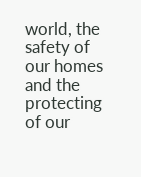world, the safety of our homes and the protecting of our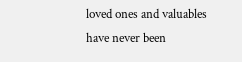loved ones and valuables have never been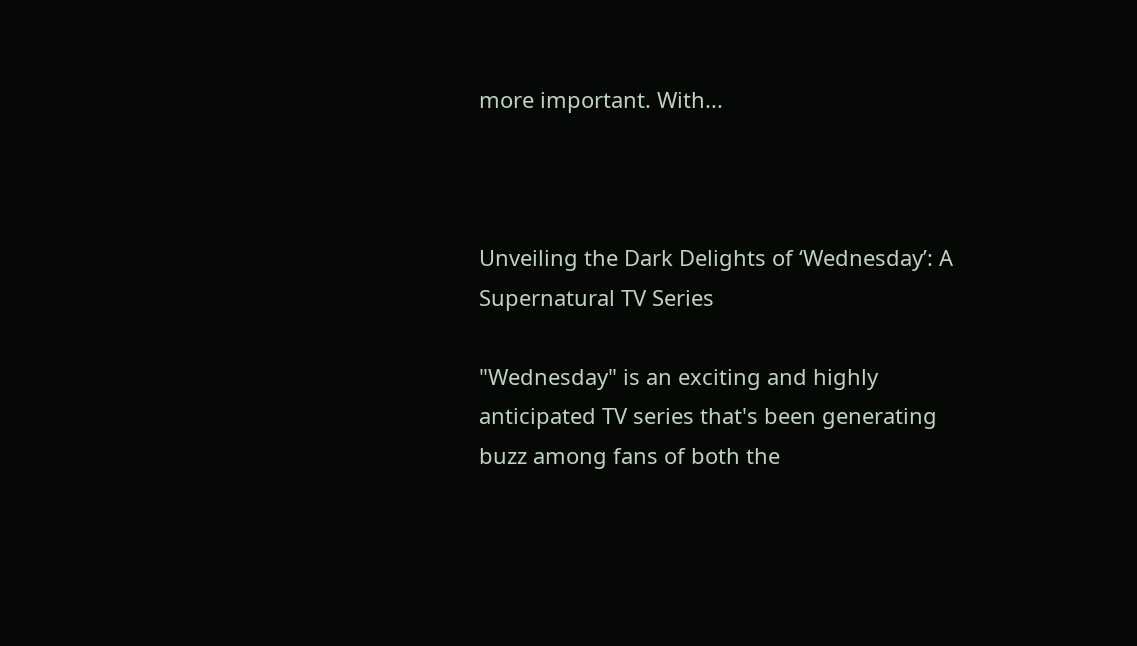more important. With...



Unveiling the Dark Delights of ‘Wednesday’: A Supernatural TV Series

"Wednesday" is an exciting and highly anticipated TV series that's been generating buzz among fans of both the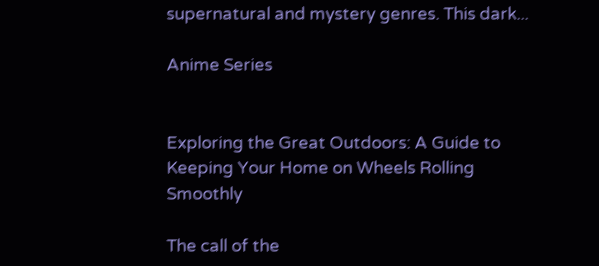supernatural and mystery genres. This dark...

Anime Series


Exploring the Great Outdoors: A Guide to Keeping Your Home on Wheels Rolling Smoothly

The call of the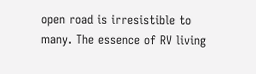open road is irresistible to many. The essence of RV living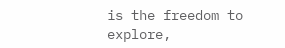is the freedom to explore,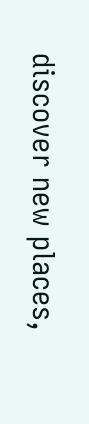discover new places,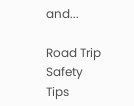and...

Road Trip Safety Tips